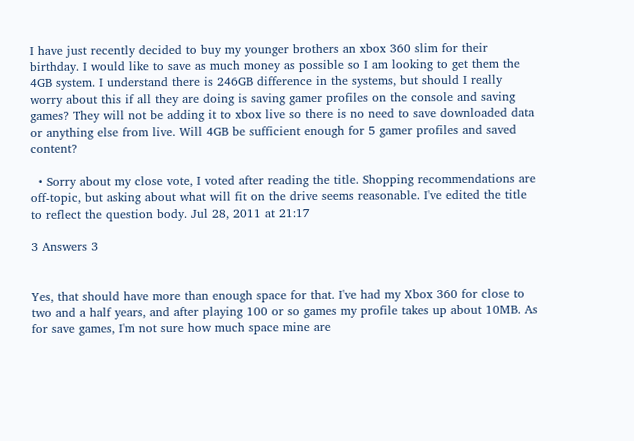I have just recently decided to buy my younger brothers an xbox 360 slim for their birthday. I would like to save as much money as possible so I am looking to get them the 4GB system. I understand there is 246GB difference in the systems, but should I really worry about this if all they are doing is saving gamer profiles on the console and saving games? They will not be adding it to xbox live so there is no need to save downloaded data or anything else from live. Will 4GB be sufficient enough for 5 gamer profiles and saved content?

  • Sorry about my close vote, I voted after reading the title. Shopping recommendations are off-topic, but asking about what will fit on the drive seems reasonable. I've edited the title to reflect the question body. Jul 28, 2011 at 21:17

3 Answers 3


Yes, that should have more than enough space for that. I've had my Xbox 360 for close to two and a half years, and after playing 100 or so games my profile takes up about 10MB. As for save games, I'm not sure how much space mine are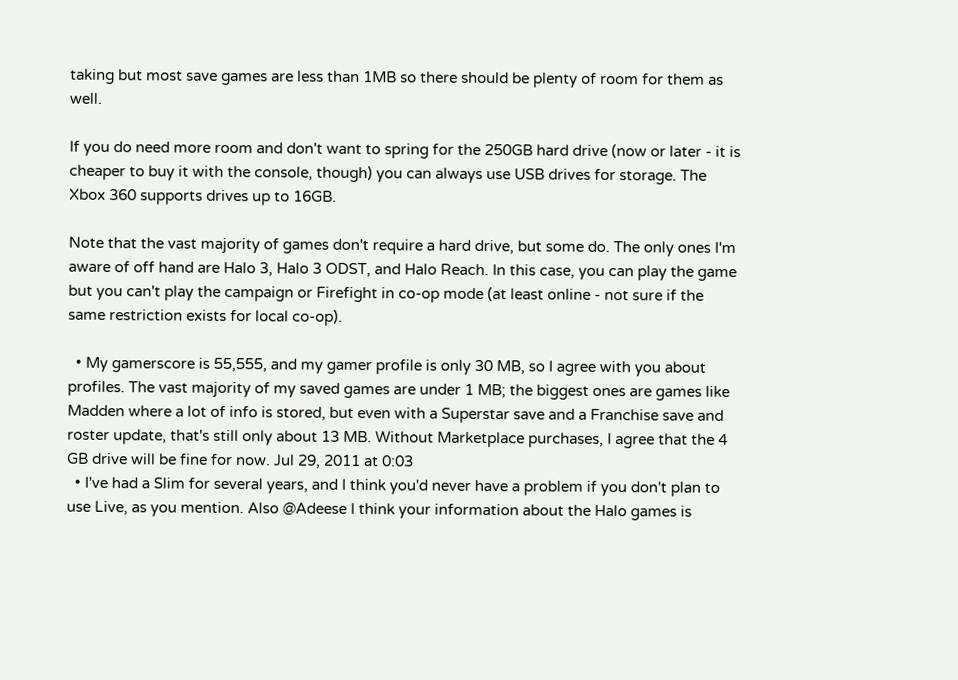taking but most save games are less than 1MB so there should be plenty of room for them as well.

If you do need more room and don't want to spring for the 250GB hard drive (now or later - it is cheaper to buy it with the console, though) you can always use USB drives for storage. The Xbox 360 supports drives up to 16GB.

Note that the vast majority of games don't require a hard drive, but some do. The only ones I'm aware of off hand are Halo 3, Halo 3 ODST, and Halo Reach. In this case, you can play the game but you can't play the campaign or Firefight in co-op mode (at least online - not sure if the same restriction exists for local co-op).

  • My gamerscore is 55,555, and my gamer profile is only 30 MB, so I agree with you about profiles. The vast majority of my saved games are under 1 MB; the biggest ones are games like Madden where a lot of info is stored, but even with a Superstar save and a Franchise save and roster update, that's still only about 13 MB. Without Marketplace purchases, I agree that the 4 GB drive will be fine for now. Jul 29, 2011 at 0:03
  • I've had a Slim for several years, and I think you'd never have a problem if you don't plan to use Live, as you mention. Also @Adeese I think your information about the Halo games is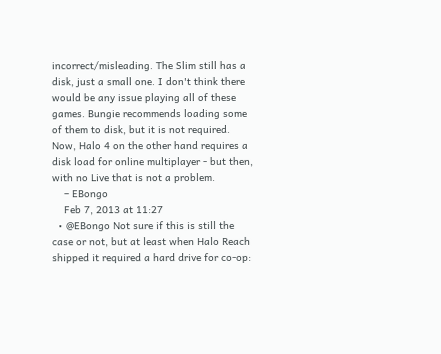incorrect/misleading. The Slim still has a disk, just a small one. I don't think there would be any issue playing all of these games. Bungie recommends loading some of them to disk, but it is not required. Now, Halo 4 on the other hand requires a disk load for online multiplayer - but then, with no Live that is not a problem.
    – EBongo
    Feb 7, 2013 at 11:27
  • @EBongo Not sure if this is still the case or not, but at least when Halo Reach shipped it required a hard drive for co-op: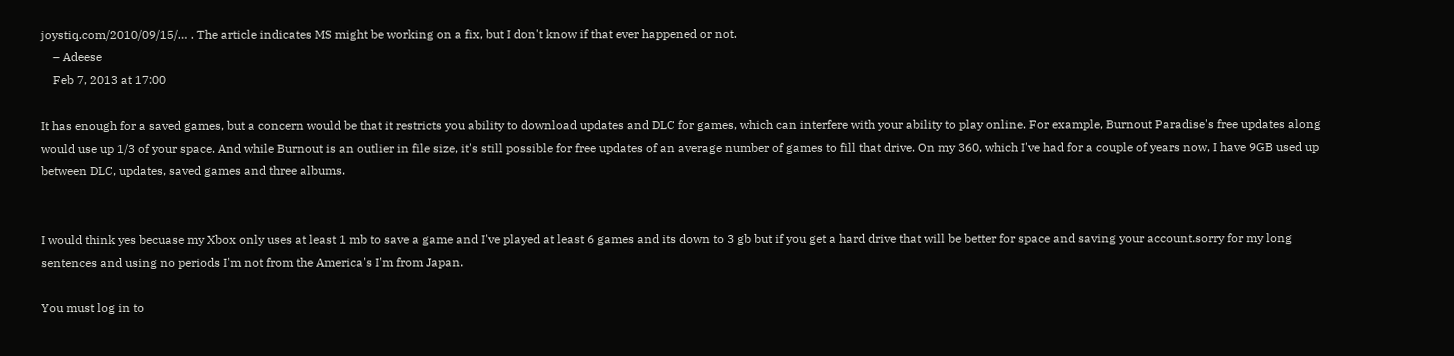joystiq.com/2010/09/15/… . The article indicates MS might be working on a fix, but I don't know if that ever happened or not.
    – Adeese
    Feb 7, 2013 at 17:00

It has enough for a saved games, but a concern would be that it restricts you ability to download updates and DLC for games, which can interfere with your ability to play online. For example, Burnout Paradise's free updates along would use up 1/3 of your space. And while Burnout is an outlier in file size, it's still possible for free updates of an average number of games to fill that drive. On my 360, which I've had for a couple of years now, I have 9GB used up between DLC, updates, saved games and three albums.


I would think yes becuase my Xbox only uses at least 1 mb to save a game and I've played at least 6 games and its down to 3 gb but if you get a hard drive that will be better for space and saving your account.sorry for my long sentences and using no periods I'm not from the America's I'm from Japan.

You must log in to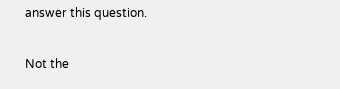answer this question.

Not the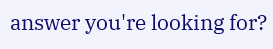answer you're looking for?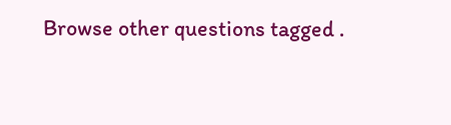Browse other questions tagged .